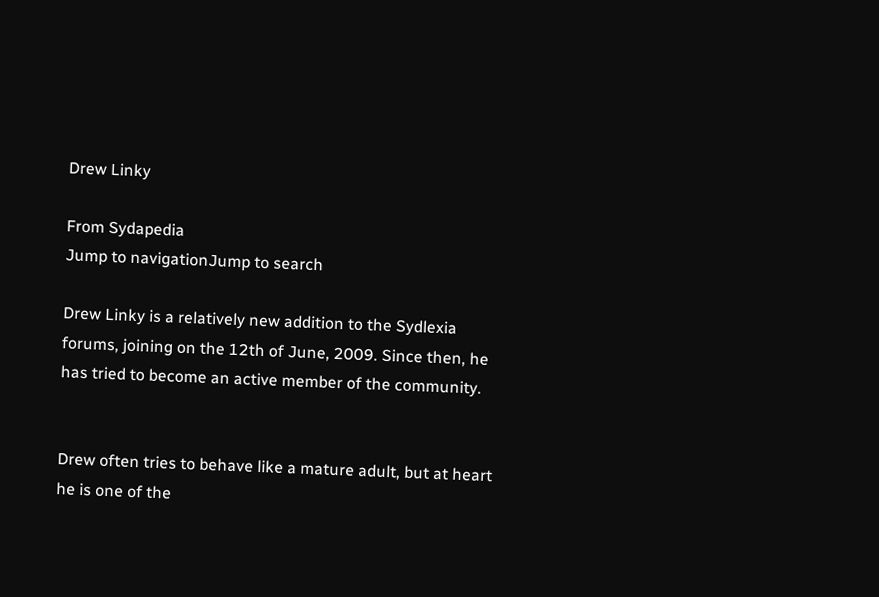Drew Linky

From Sydapedia
Jump to navigationJump to search

Drew Linky is a relatively new addition to the Sydlexia forums, joining on the 12th of June, 2009. Since then, he has tried to become an active member of the community.


Drew often tries to behave like a mature adult, but at heart he is one of the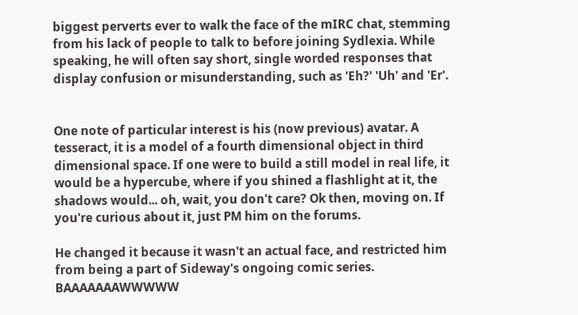biggest perverts ever to walk the face of the mIRC chat, stemming from his lack of people to talk to before joining Sydlexia. While speaking, he will often say short, single worded responses that display confusion or misunderstanding, such as 'Eh?' 'Uh' and 'Er'.


One note of particular interest is his (now previous) avatar. A tesseract, it is a model of a fourth dimensional object in third dimensional space. If one were to build a still model in real life, it would be a hypercube, where if you shined a flashlight at it, the shadows would... oh, wait, you don't care? Ok then, moving on. If you're curious about it, just PM him on the forums.

He changed it because it wasn't an actual face, and restricted him from being a part of Sideway's ongoing comic series. BAAAAAAAWWWWW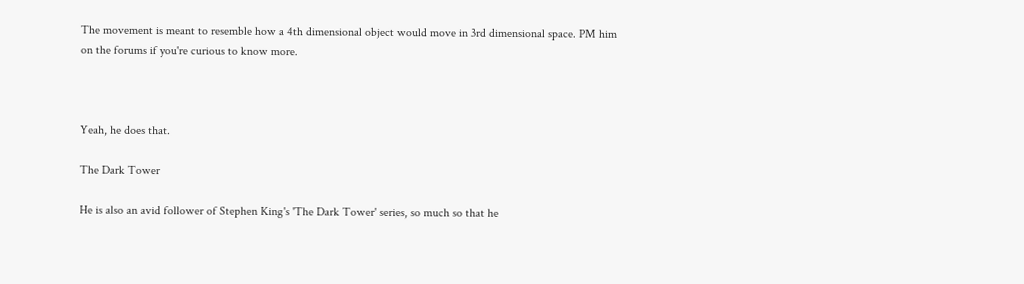The movement is meant to resemble how a 4th dimensional object would move in 3rd dimensional space. PM him on the forums if you're curious to know more.



Yeah, he does that.

The Dark Tower

He is also an avid follower of Stephen King's 'The Dark Tower' series, so much so that he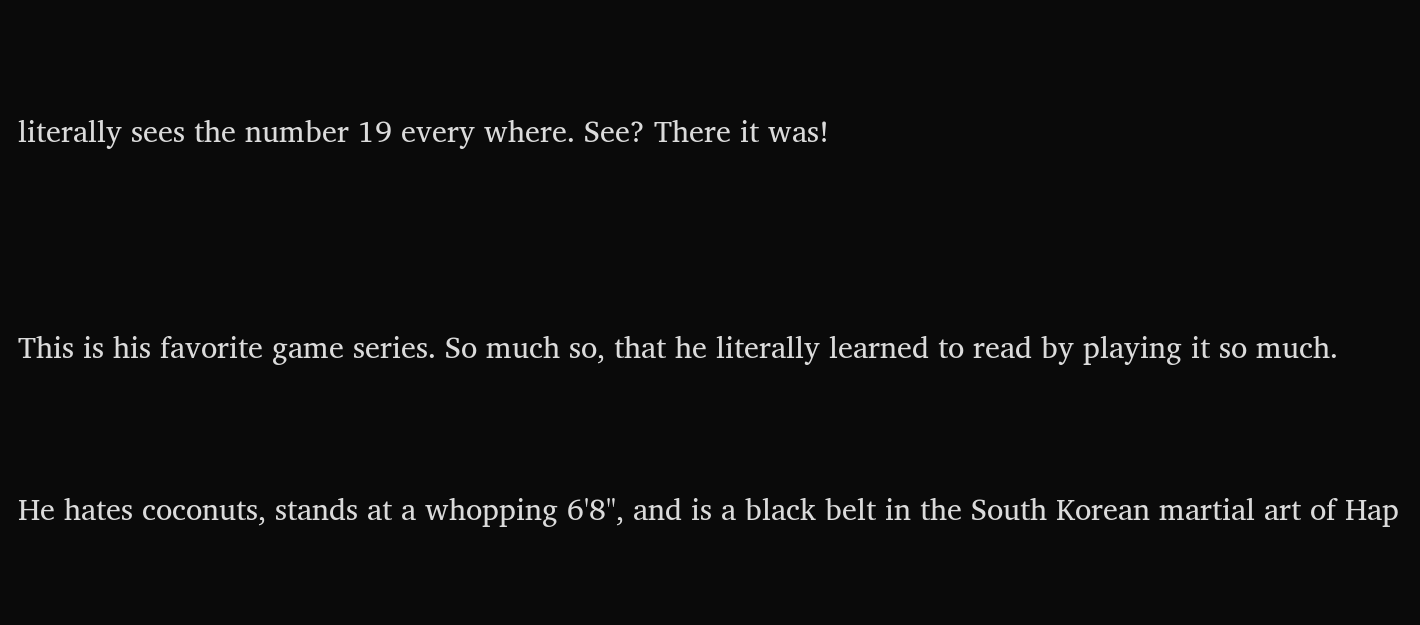literally sees the number 19 every where. See? There it was!



This is his favorite game series. So much so, that he literally learned to read by playing it so much.


He hates coconuts, stands at a whopping 6'8", and is a black belt in the South Korean martial art of Hap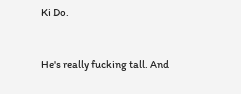Ki Do.


He's really fucking tall. And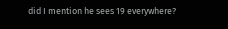did I mention he sees 19 everywhere?